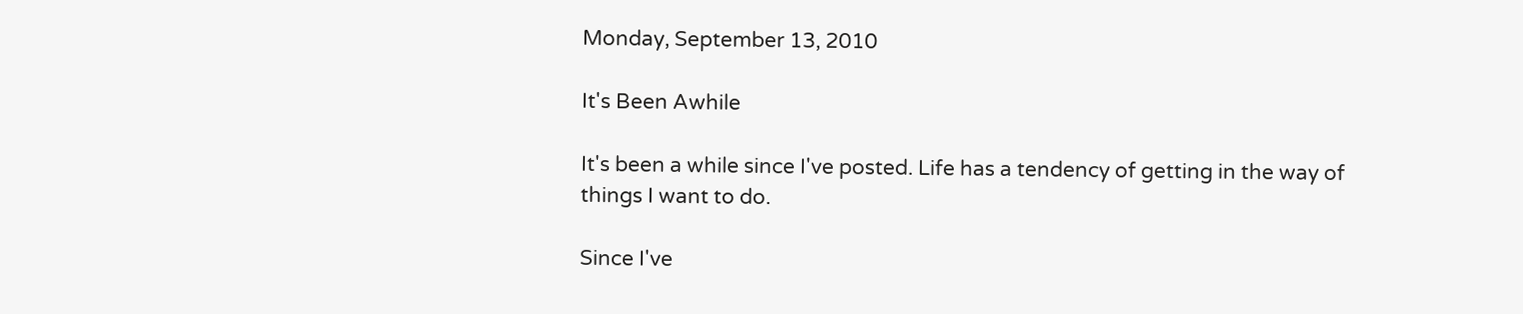Monday, September 13, 2010

It's Been Awhile

It's been a while since I've posted. Life has a tendency of getting in the way of things I want to do.

Since I've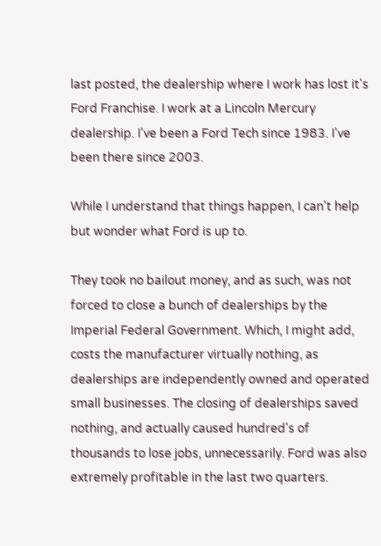last posted, the dealership where I work has lost it's Ford Franchise. I work at a Lincoln Mercury dealership. I've been a Ford Tech since 1983. I've been there since 2003.

While I understand that things happen, I can't help but wonder what Ford is up to.

They took no bailout money, and as such, was not forced to close a bunch of dealerships by the Imperial Federal Government. Which, I might add, costs the manufacturer virtually nothing, as dealerships are independently owned and operated small businesses. The closing of dealerships saved nothing, and actually caused hundred's of thousands to lose jobs, unnecessarily. Ford was also extremely profitable in the last two quarters.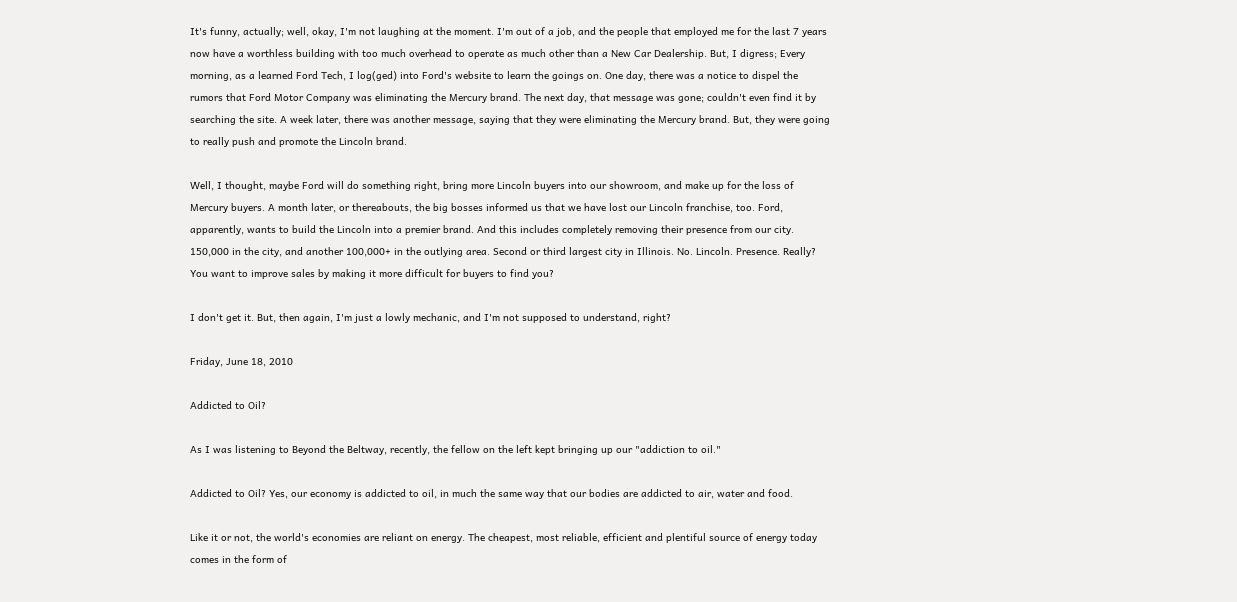It's funny, actually; well, okay, I'm not laughing at the moment. I'm out of a job, and the people that employed me for the last 7 years now have a worthless building with too much overhead to operate as much other than a New Car Dealership. But, I digress; Every morning, as a learned Ford Tech, I log(ged) into Ford's website to learn the goings on. One day, there was a notice to dispel the rumors that Ford Motor Company was eliminating the Mercury brand. The next day, that message was gone; couldn't even find it by searching the site. A week later, there was another message, saying that they were eliminating the Mercury brand. But, they were going to really push and promote the Lincoln brand.

Well, I thought, maybe Ford will do something right, bring more Lincoln buyers into our showroom, and make up for the loss of Mercury buyers. A month later, or thereabouts, the big bosses informed us that we have lost our Lincoln franchise, too. Ford, apparently, wants to build the Lincoln into a premier brand. And this includes completely removing their presence from our city. 150,000 in the city, and another 100,000+ in the outlying area. Second or third largest city in Illinois. No. Lincoln. Presence. Really? You want to improve sales by making it more difficult for buyers to find you?

I don't get it. But, then again, I'm just a lowly mechanic, and I'm not supposed to understand, right?

Friday, June 18, 2010

Addicted to Oil?

As I was listening to Beyond the Beltway, recently, the fellow on the left kept bringing up our "addiction to oil."

Addicted to Oil? Yes, our economy is addicted to oil, in much the same way that our bodies are addicted to air, water and food.

Like it or not, the world's economies are reliant on energy. The cheapest, most reliable, efficient and plentiful source of energy today comes in the form of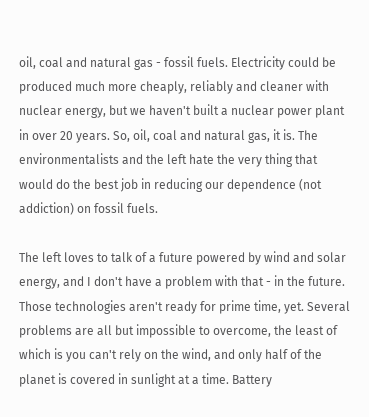oil, coal and natural gas - fossil fuels. Electricity could be produced much more cheaply, reliably and cleaner with nuclear energy, but we haven't built a nuclear power plant in over 20 years. So, oil, coal and natural gas, it is. The environmentalists and the left hate the very thing that would do the best job in reducing our dependence (not addiction) on fossil fuels.

The left loves to talk of a future powered by wind and solar energy, and I don't have a problem with that - in the future. Those technologies aren't ready for prime time, yet. Several problems are all but impossible to overcome, the least of which is you can't rely on the wind, and only half of the planet is covered in sunlight at a time. Battery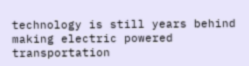technology is still years behind making electric powered transportation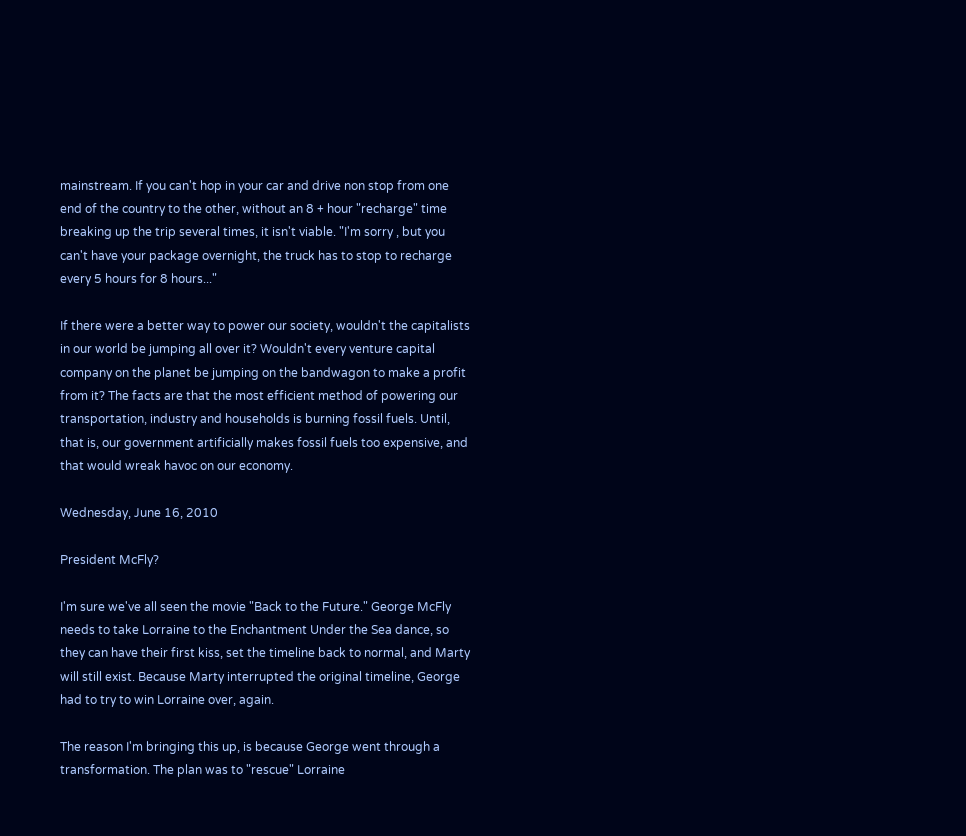mainstream. If you can't hop in your car and drive non stop from one end of the country to the other, without an 8 + hour "recharge" time breaking up the trip several times, it isn't viable. "I'm sorry , but you can't have your package overnight, the truck has to stop to recharge every 5 hours for 8 hours..."

If there were a better way to power our society, wouldn't the capitalists in our world be jumping all over it? Wouldn't every venture capital company on the planet be jumping on the bandwagon to make a profit from it? The facts are that the most efficient method of powering our transportation, industry and households is burning fossil fuels. Until, that is, our government artificially makes fossil fuels too expensive, and that would wreak havoc on our economy.

Wednesday, June 16, 2010

President McFly?

I'm sure we've all seen the movie "Back to the Future." George McFly needs to take Lorraine to the Enchantment Under the Sea dance, so they can have their first kiss, set the timeline back to normal, and Marty will still exist. Because Marty interrupted the original timeline, George had to try to win Lorraine over, again.

The reason I'm bringing this up, is because George went through a transformation. The plan was to "rescue" Lorraine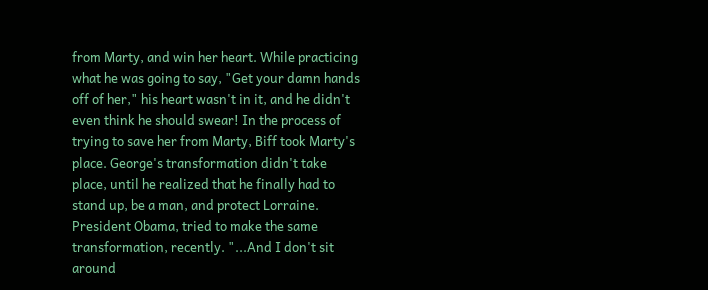from Marty, and win her heart. While practicing what he was going to say, "Get your damn hands off of her," his heart wasn't in it, and he didn't even think he should swear! In the process of trying to save her from Marty, Biff took Marty's place. George's transformation didn't take place, until he realized that he finally had to stand up, be a man, and protect Lorraine. President Obama, tried to make the same transformation, recently. "...And I don't sit around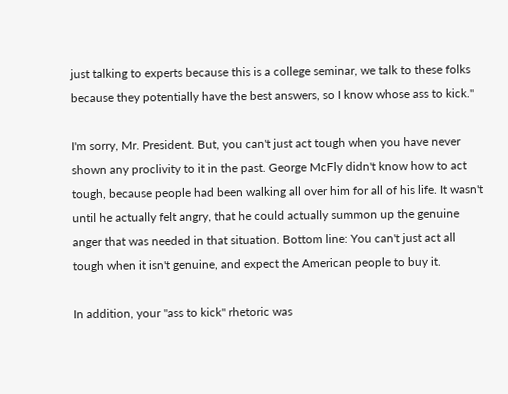just talking to experts because this is a college seminar, we talk to these folks because they potentially have the best answers, so I know whose ass to kick."

I'm sorry, Mr. President. But, you can't just act tough when you have never shown any proclivity to it in the past. George McFly didn't know how to act tough, because people had been walking all over him for all of his life. It wasn't until he actually felt angry, that he could actually summon up the genuine anger that was needed in that situation. Bottom line: You can't just act all tough when it isn't genuine, and expect the American people to buy it.

In addition, your "ass to kick" rhetoric was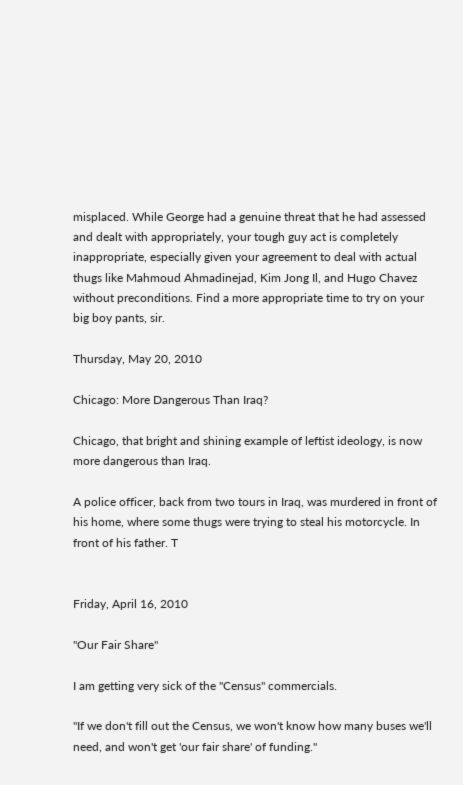misplaced. While George had a genuine threat that he had assessed and dealt with appropriately, your tough guy act is completely inappropriate, especially given your agreement to deal with actual thugs like Mahmoud Ahmadinejad, Kim Jong Il, and Hugo Chavez without preconditions. Find a more appropriate time to try on your big boy pants, sir.

Thursday, May 20, 2010

Chicago: More Dangerous Than Iraq?

Chicago, that bright and shining example of leftist ideology, is now more dangerous than Iraq.

A police officer, back from two tours in Iraq, was murdered in front of his home, where some thugs were trying to steal his motorcycle. In front of his father. T


Friday, April 16, 2010

"Our Fair Share"

I am getting very sick of the "Census" commercials.

"If we don't fill out the Census, we won't know how many buses we'll need, and won't get 'our fair share' of funding."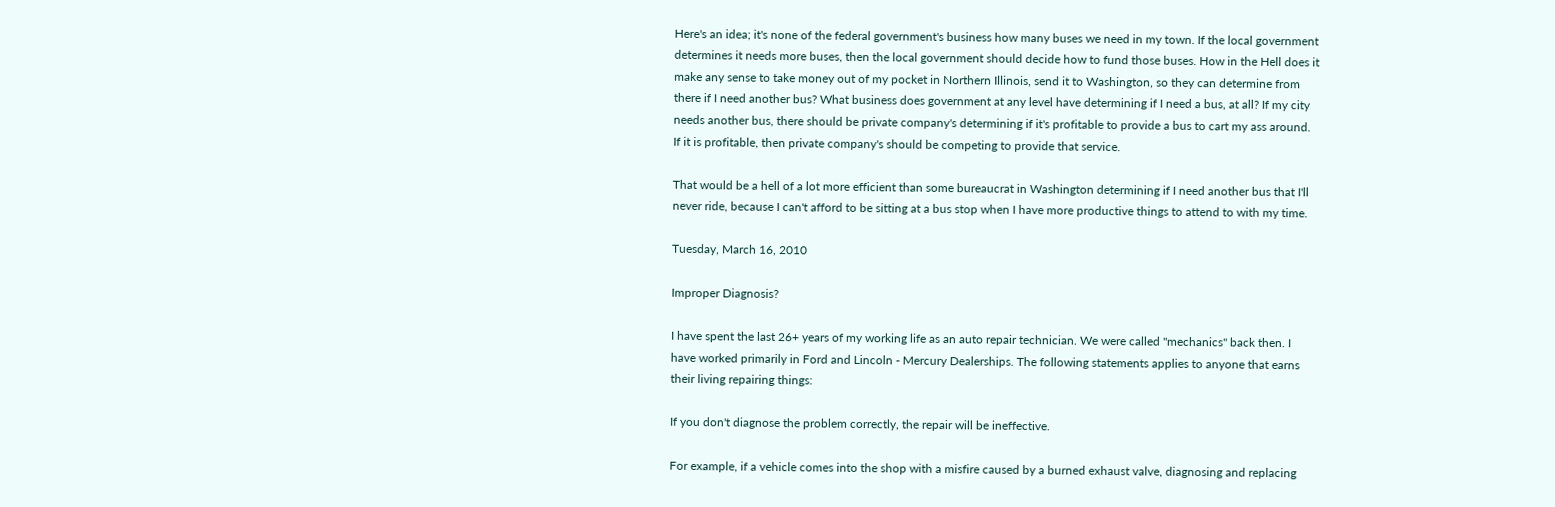Here's an idea; it's none of the federal government's business how many buses we need in my town. If the local government determines it needs more buses, then the local government should decide how to fund those buses. How in the Hell does it make any sense to take money out of my pocket in Northern Illinois, send it to Washington, so they can determine from there if I need another bus? What business does government at any level have determining if I need a bus, at all? If my city needs another bus, there should be private company's determining if it's profitable to provide a bus to cart my ass around. If it is profitable, then private company's should be competing to provide that service.

That would be a hell of a lot more efficient than some bureaucrat in Washington determining if I need another bus that I'll never ride, because I can't afford to be sitting at a bus stop when I have more productive things to attend to with my time.

Tuesday, March 16, 2010

Improper Diagnosis?

I have spent the last 26+ years of my working life as an auto repair technician. We were called "mechanics" back then. I have worked primarily in Ford and Lincoln - Mercury Dealerships. The following statements applies to anyone that earns their living repairing things:

If you don't diagnose the problem correctly, the repair will be ineffective.

For example, if a vehicle comes into the shop with a misfire caused by a burned exhaust valve, diagnosing and replacing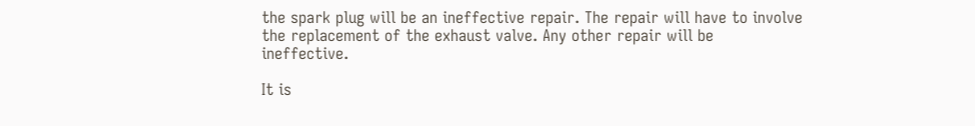the spark plug will be an ineffective repair. The repair will have to involve the replacement of the exhaust valve. Any other repair will be ineffective.

It is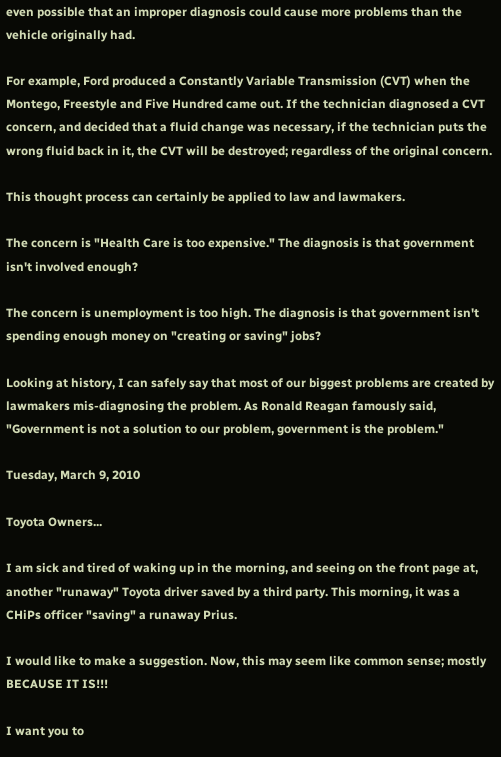even possible that an improper diagnosis could cause more problems than the vehicle originally had.

For example, Ford produced a Constantly Variable Transmission (CVT) when the Montego, Freestyle and Five Hundred came out. If the technician diagnosed a CVT concern, and decided that a fluid change was necessary, if the technician puts the wrong fluid back in it, the CVT will be destroyed; regardless of the original concern.

This thought process can certainly be applied to law and lawmakers.

The concern is "Health Care is too expensive." The diagnosis is that government isn't involved enough?

The concern is unemployment is too high. The diagnosis is that government isn't spending enough money on "creating or saving" jobs?

Looking at history, I can safely say that most of our biggest problems are created by lawmakers mis-diagnosing the problem. As Ronald Reagan famously said, "Government is not a solution to our problem, government is the problem."

Tuesday, March 9, 2010

Toyota Owners...

I am sick and tired of waking up in the morning, and seeing on the front page at, another "runaway" Toyota driver saved by a third party. This morning, it was a CHiPs officer "saving" a runaway Prius.

I would like to make a suggestion. Now, this may seem like common sense; mostly BECAUSE IT IS!!!

I want you to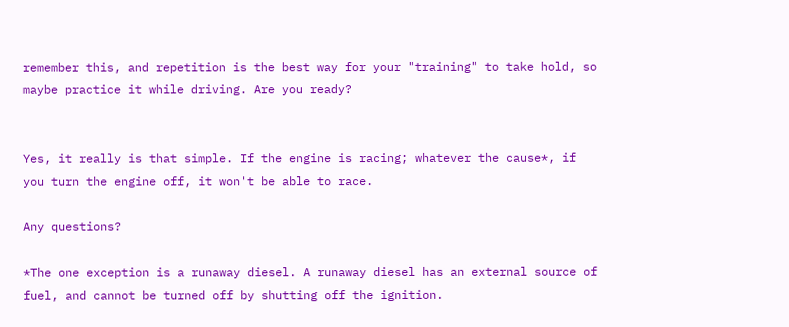remember this, and repetition is the best way for your "training" to take hold, so maybe practice it while driving. Are you ready?


Yes, it really is that simple. If the engine is racing; whatever the cause*, if you turn the engine off, it won't be able to race.

Any questions?

*The one exception is a runaway diesel. A runaway diesel has an external source of fuel, and cannot be turned off by shutting off the ignition.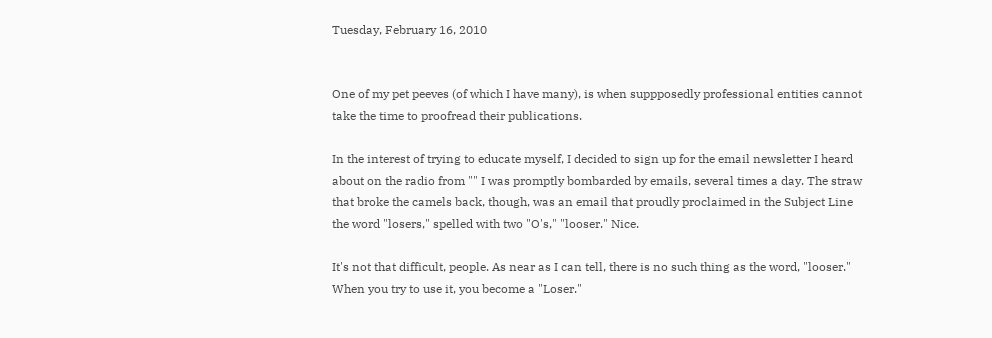Tuesday, February 16, 2010


One of my pet peeves (of which I have many), is when suppposedly professional entities cannot take the time to proofread their publications.

In the interest of trying to educate myself, I decided to sign up for the email newsletter I heard about on the radio from "" I was promptly bombarded by emails, several times a day. The straw that broke the camels back, though, was an email that proudly proclaimed in the Subject Line the word "losers," spelled with two "O's," "looser." Nice.

It's not that difficult, people. As near as I can tell, there is no such thing as the word, "looser." When you try to use it, you become a "Loser."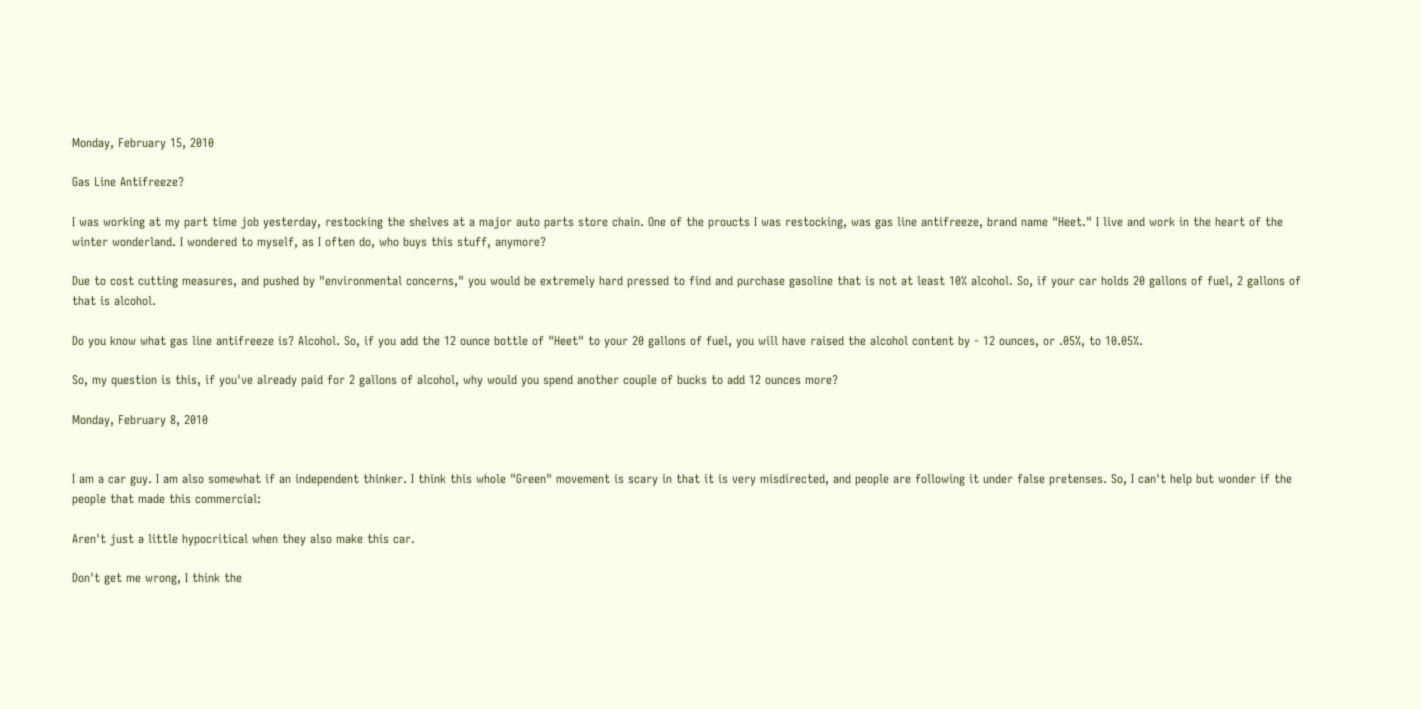Monday, February 15, 2010

Gas Line Antifreeze?

I was working at my part time job yesterday, restocking the shelves at a major auto parts store chain. One of the proucts I was restocking, was gas line antifreeze, brand name "Heet." I live and work in the heart of the winter wonderland. I wondered to myself, as I often do, who buys this stuff, anymore?

Due to cost cutting measures, and pushed by "environmental concerns," you would be extremely hard pressed to find and purchase gasoline that is not at least 10% alcohol. So, if your car holds 20 gallons of fuel, 2 gallons of that is alcohol.

Do you know what gas line antifreeze is? Alcohol. So, if you add the 12 ounce bottle of "Heet" to your 20 gallons of fuel, you will have raised the alcohol content by - 12 ounces, or .05%, to 10.05%.

So, my question is this, if you've already paid for 2 gallons of alcohol, why would you spend another couple of bucks to add 12 ounces more?

Monday, February 8, 2010


I am a car guy. I am also somewhat if an independent thinker. I think this whole "Green" movement is scary in that it is very misdirected, and people are following it under false pretenses. So, I can't help but wonder if the people that made this commercial:

Aren't just a little hypocritical when they also make this car.

Don't get me wrong, I think the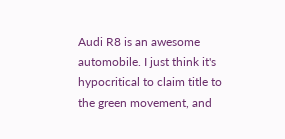Audi R8 is an awesome automobile. I just think it's hypocritical to claim title to the green movement, and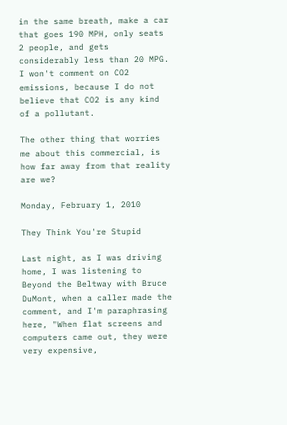in the same breath, make a car that goes 190 MPH, only seats 2 people, and gets considerably less than 20 MPG. I won't comment on CO2 emissions, because I do not believe that CO2 is any kind of a pollutant.

The other thing that worries me about this commercial, is how far away from that reality are we?

Monday, February 1, 2010

They Think You're Stupid

Last night, as I was driving home, I was listening to Beyond the Beltway with Bruce DuMont, when a caller made the comment, and I'm paraphrasing here, "When flat screens and computers came out, they were very expensive,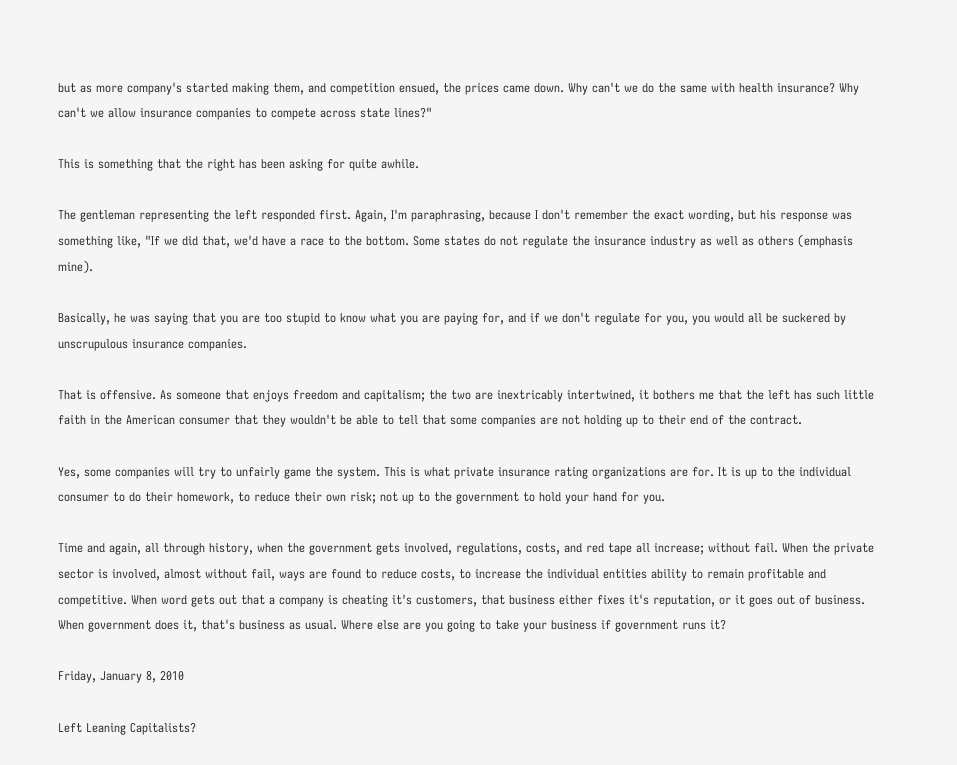but as more company's started making them, and competition ensued, the prices came down. Why can't we do the same with health insurance? Why can't we allow insurance companies to compete across state lines?"

This is something that the right has been asking for quite awhile.

The gentleman representing the left responded first. Again, I'm paraphrasing, because I don't remember the exact wording, but his response was something like, "If we did that, we'd have a race to the bottom. Some states do not regulate the insurance industry as well as others (emphasis mine).

Basically, he was saying that you are too stupid to know what you are paying for, and if we don't regulate for you, you would all be suckered by unscrupulous insurance companies.

That is offensive. As someone that enjoys freedom and capitalism; the two are inextricably intertwined, it bothers me that the left has such little faith in the American consumer that they wouldn't be able to tell that some companies are not holding up to their end of the contract.

Yes, some companies will try to unfairly game the system. This is what private insurance rating organizations are for. It is up to the individual consumer to do their homework, to reduce their own risk; not up to the government to hold your hand for you.

Time and again, all through history, when the government gets involved, regulations, costs, and red tape all increase; without fail. When the private sector is involved, almost without fail, ways are found to reduce costs, to increase the individual entities ability to remain profitable and competitive. When word gets out that a company is cheating it's customers, that business either fixes it's reputation, or it goes out of business. When government does it, that's business as usual. Where else are you going to take your business if government runs it?

Friday, January 8, 2010

Left Leaning Capitalists?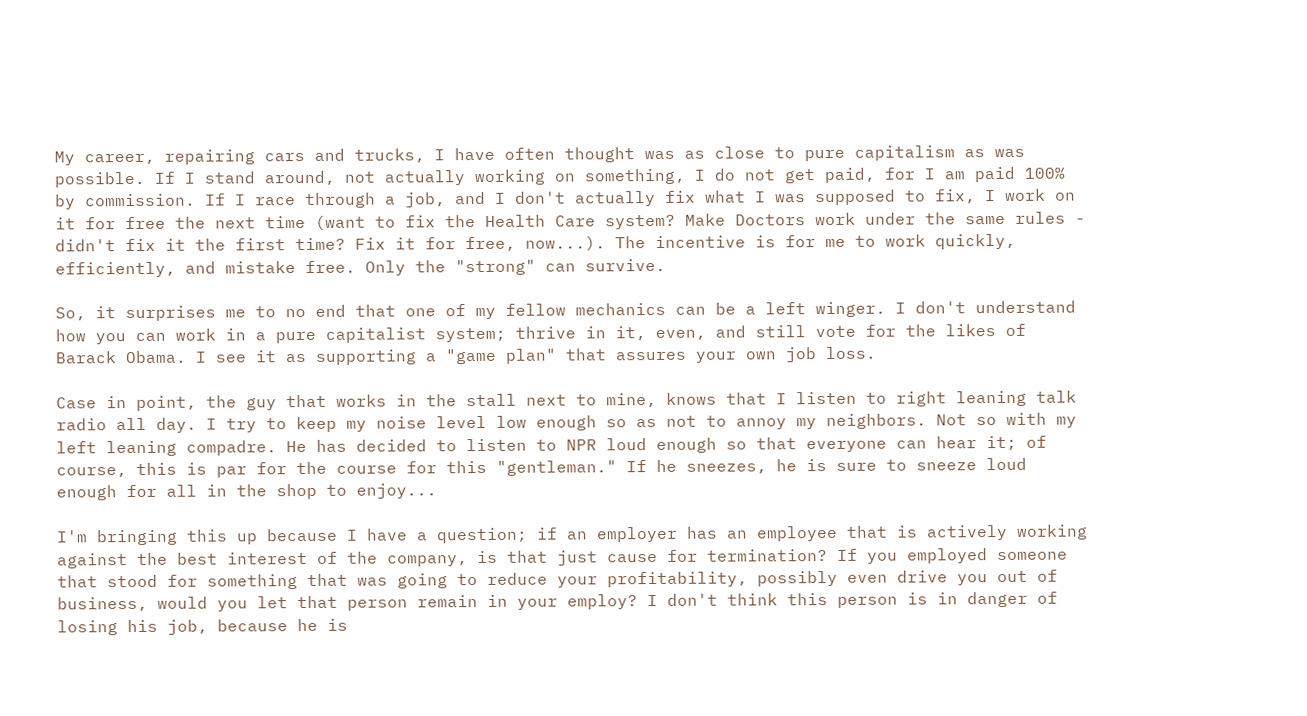My career, repairing cars and trucks, I have often thought was as close to pure capitalism as was possible. If I stand around, not actually working on something, I do not get paid, for I am paid 100% by commission. If I race through a job, and I don't actually fix what I was supposed to fix, I work on it for free the next time (want to fix the Health Care system? Make Doctors work under the same rules - didn't fix it the first time? Fix it for free, now...). The incentive is for me to work quickly, efficiently, and mistake free. Only the "strong" can survive.

So, it surprises me to no end that one of my fellow mechanics can be a left winger. I don't understand how you can work in a pure capitalist system; thrive in it, even, and still vote for the likes of Barack Obama. I see it as supporting a "game plan" that assures your own job loss.

Case in point, the guy that works in the stall next to mine, knows that I listen to right leaning talk radio all day. I try to keep my noise level low enough so as not to annoy my neighbors. Not so with my left leaning compadre. He has decided to listen to NPR loud enough so that everyone can hear it; of course, this is par for the course for this "gentleman." If he sneezes, he is sure to sneeze loud enough for all in the shop to enjoy...

I'm bringing this up because I have a question; if an employer has an employee that is actively working against the best interest of the company, is that just cause for termination? If you employed someone that stood for something that was going to reduce your profitability, possibly even drive you out of business, would you let that person remain in your employ? I don't think this person is in danger of losing his job, because he is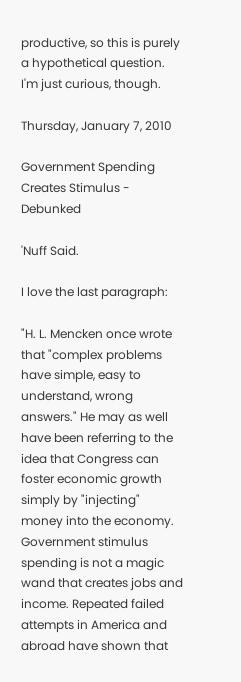productive, so this is purely a hypothetical question. I'm just curious, though.

Thursday, January 7, 2010

Government Spending Creates Stimulus - Debunked

'Nuff Said.

I love the last paragraph:

"H. L. Mencken once wrote that "complex problems have simple, easy to understand, wrong answers." He may as well have been referring to the idea that Congress can foster economic growth simply by "injecting" money into the economy. Government stimulus spending is not a magic wand that creates jobs and income. Repeated failed attempts in America and abroad have shown that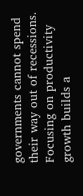governments cannot spend their way out of recessions. Focusing on productivity growth builds a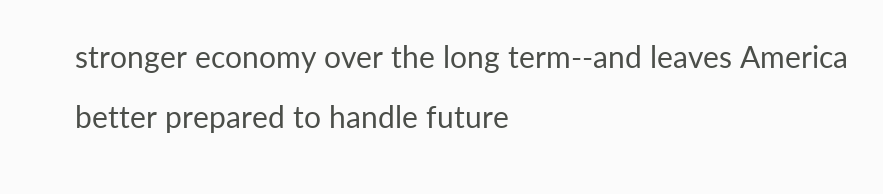stronger economy over the long term--and leaves America better prepared to handle future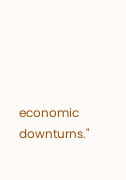economic downturns."